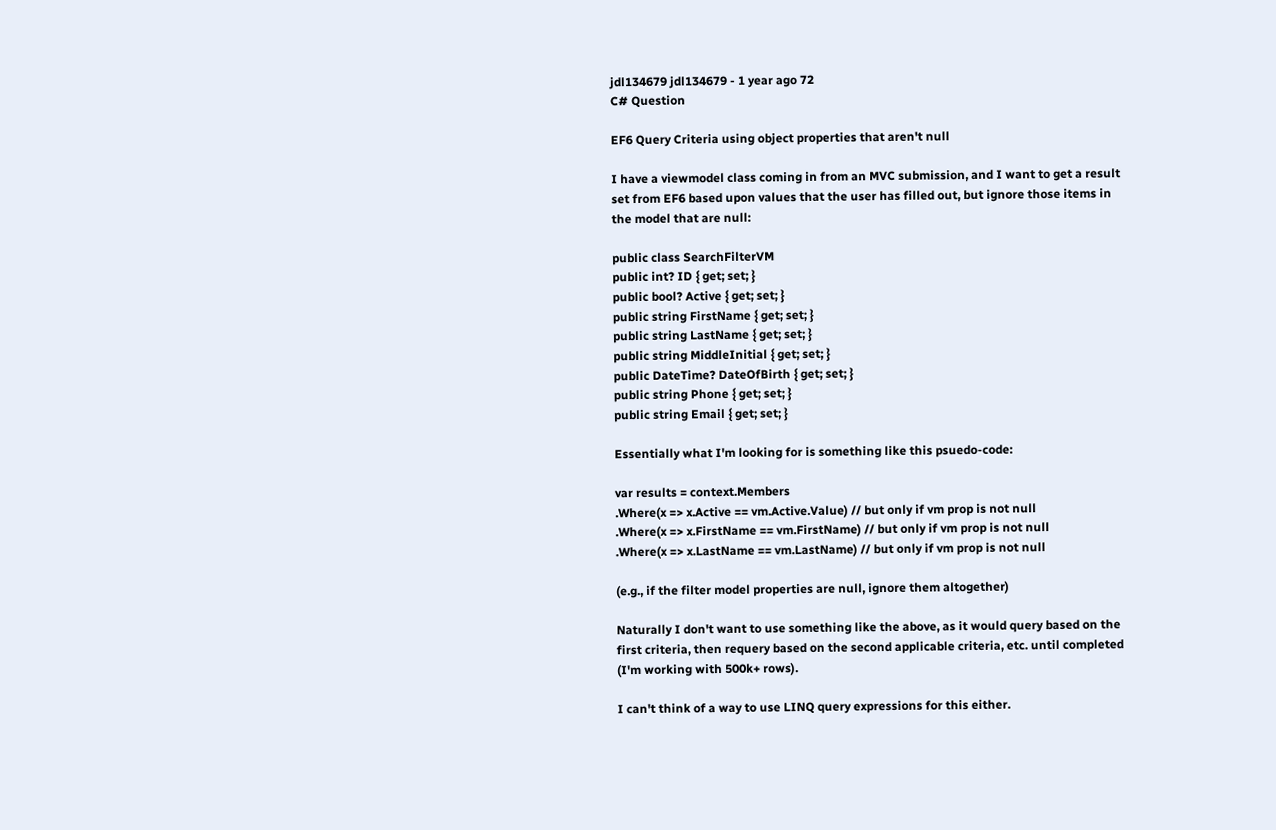jdl134679 jdl134679 - 1 year ago 72
C# Question

EF6 Query Criteria using object properties that aren't null

I have a viewmodel class coming in from an MVC submission, and I want to get a result set from EF6 based upon values that the user has filled out, but ignore those items in the model that are null:

public class SearchFilterVM
public int? ID { get; set; }
public bool? Active { get; set; }
public string FirstName { get; set; }
public string LastName { get; set; }
public string MiddleInitial { get; set; }
public DateTime? DateOfBirth { get; set; }
public string Phone { get; set; }
public string Email { get; set; }

Essentially what I'm looking for is something like this psuedo-code:

var results = context.Members
.Where(x => x.Active == vm.Active.Value) // but only if vm prop is not null
.Where(x => x.FirstName == vm.FirstName) // but only if vm prop is not null
.Where(x => x.LastName == vm.LastName) // but only if vm prop is not null

(e.g., if the filter model properties are null, ignore them altogether)

Naturally I don't want to use something like the above, as it would query based on the first criteria, then requery based on the second applicable criteria, etc. until completed (I'm working with 500k+ rows).

I can't think of a way to use LINQ query expressions for this either.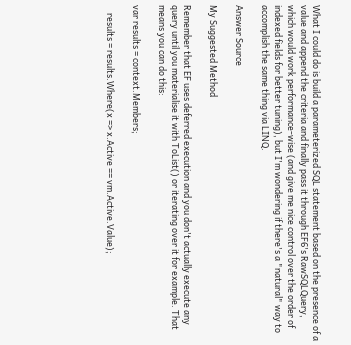What I could do is build a parameterized SQL statement based on the presence of a value and append the criteria and finally pass it through EF6's RawSQLQuery, which would work performance-wise (and give me nice control over the order of indexed fields for better tuning), but I'm wondering if there's a "natural" way to accomplish the same thing via LINQ.

Answer Source

My Suggested Method

Remember that EF uses deferred execution and you don't actually execute any query until you materialise it with ToList() or iterating over it for example. That means you can do this:

var results = context.Members;

    results = results.Where(x => x.Active == vm.Active.Value);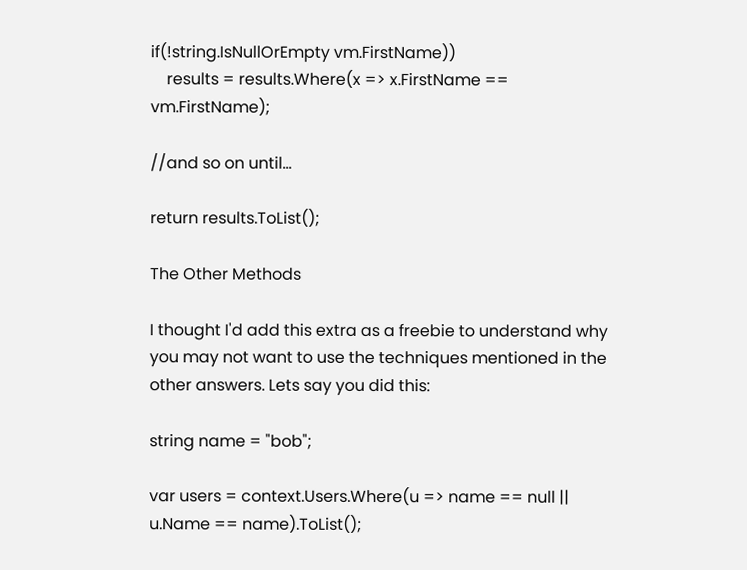if(!string.IsNullOrEmpty vm.FirstName))
    results = results.Where(x => x.FirstName == vm.FirstName);

//and so on until...

return results.ToList();

The Other Methods

I thought I'd add this extra as a freebie to understand why you may not want to use the techniques mentioned in the other answers. Lets say you did this:

string name = "bob";

var users = context.Users.Where(u => name == null || u.Name == name).ToList();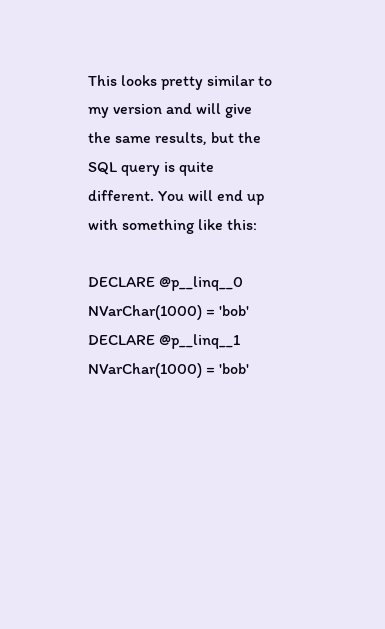This looks pretty similar to my version and will give the same results, but the SQL query is quite different. You will end up with something like this:

DECLARE @p__linq__0 NVarChar(1000) = 'bob'
DECLARE @p__linq__1 NVarChar(1000) = 'bob'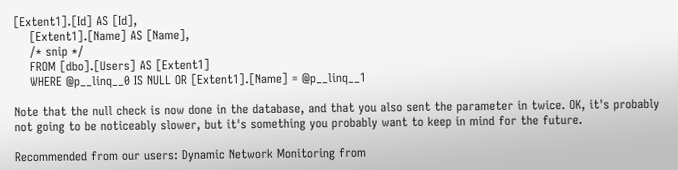[Extent1].[Id] AS [Id],
    [Extent1].[Name] AS [Name],
    /* snip */
    FROM [dbo].[Users] AS [Extent1]
    WHERE @p__linq__0 IS NULL OR [Extent1].[Name] = @p__linq__1

Note that the null check is now done in the database, and that you also sent the parameter in twice. OK, it's probably not going to be noticeably slower, but it's something you probably want to keep in mind for the future.

Recommended from our users: Dynamic Network Monitoring from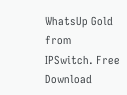WhatsUp Gold from IPSwitch. Free Download